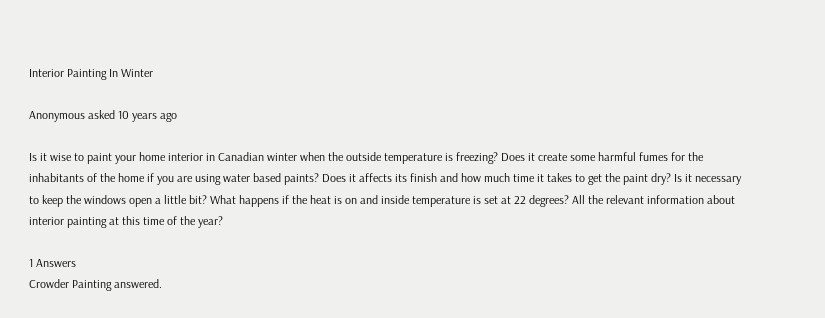Interior Painting In Winter

Anonymous asked 10 years ago

Is it wise to paint your home interior in Canadian winter when the outside temperature is freezing? Does it create some harmful fumes for the inhabitants of the home if you are using water based paints? Does it affects its finish and how much time it takes to get the paint dry? Is it necessary to keep the windows open a little bit? What happens if the heat is on and inside temperature is set at 22 degrees? All the relevant information about interior painting at this time of the year?

1 Answers
Crowder Painting answered.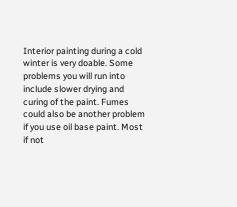Interior painting during a cold winter is very doable. Some problems you will run into include slower drying and curing of the paint. Fumes could also be another problem if you use oil base paint. Most if not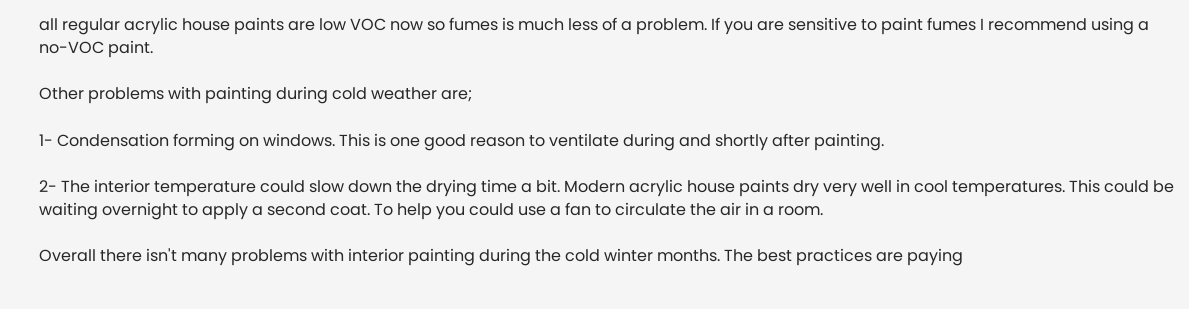all regular acrylic house paints are low VOC now so fumes is much less of a problem. If you are sensitive to paint fumes I recommend using a no-VOC paint.

Other problems with painting during cold weather are;

1- Condensation forming on windows. This is one good reason to ventilate during and shortly after painting.

2- The interior temperature could slow down the drying time a bit. Modern acrylic house paints dry very well in cool temperatures. This could be waiting overnight to apply a second coat. To help you could use a fan to circulate the air in a room.

Overall there isn't many problems with interior painting during the cold winter months. The best practices are paying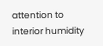attention to interior humidity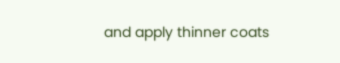and apply thinner coats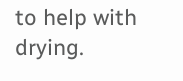to help with drying.